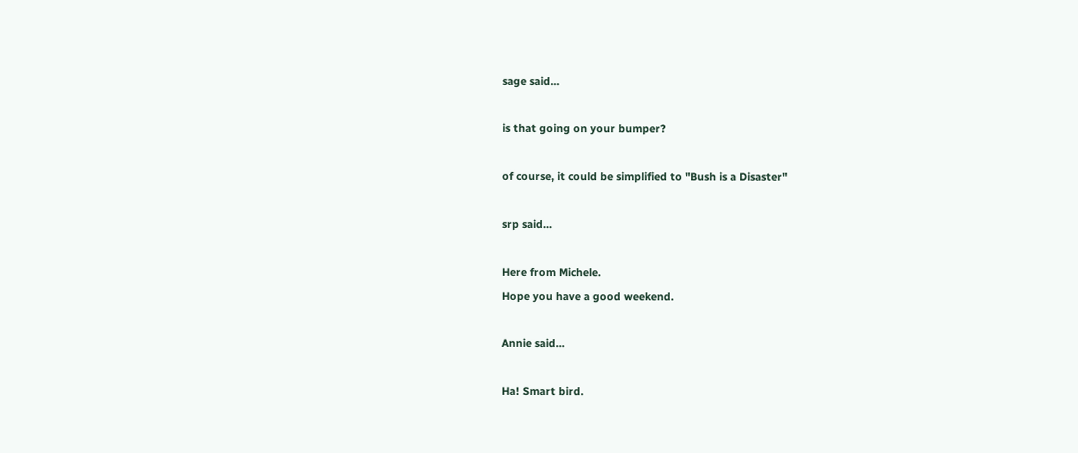sage said...

is that going on your bumper?

of course, it could be simplified to "Bush is a Disaster"

srp said...

Here from Michele.
Hope you have a good weekend.

Annie said...

Ha! Smart bird.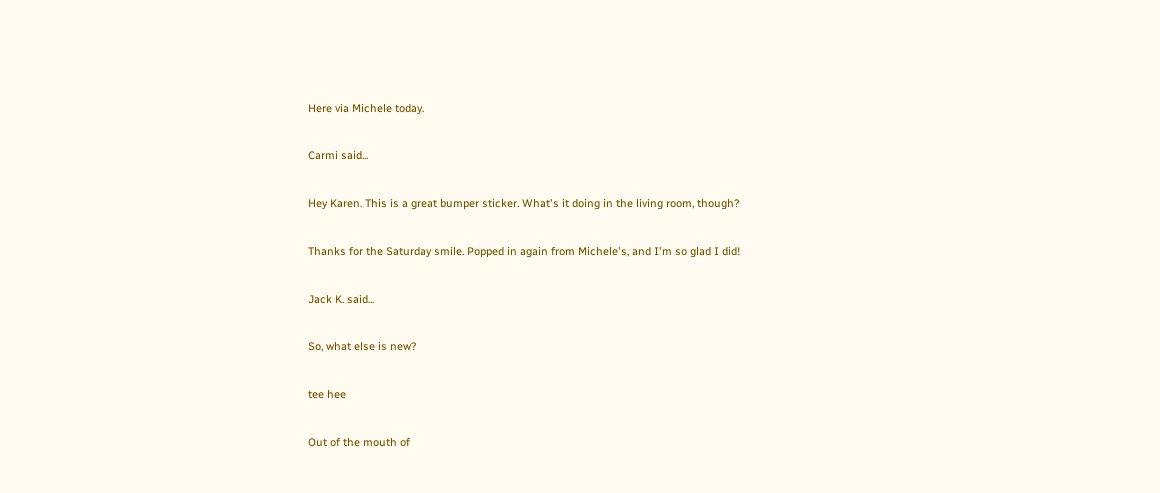Here via Michele today.

Carmi said...

Hey Karen. This is a great bumper sticker. What's it doing in the living room, though?

Thanks for the Saturday smile. Popped in again from Michele's, and I'm so glad I did!

Jack K. said...

So, what else is new?

tee hee

Out of the mouth of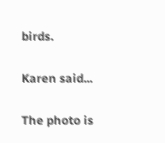birds.

Karen said...

The photo is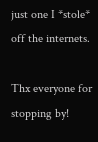just one I *stole* off the internets.

Thx everyone for stopping by!